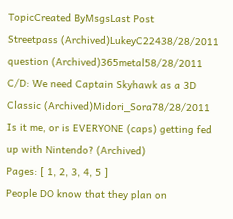TopicCreated ByMsgsLast Post
Streetpass (Archived)LukeyC22438/28/2011
question (Archived)365metal58/28/2011
C/D: We need Captain Skyhawk as a 3D Classic (Archived)Midori_Sora78/28/2011
Is it me, or is EVERYONE (caps) getting fed up with Nintendo? (Archived)
Pages: [ 1, 2, 3, 4, 5 ]
People DO know that they plan on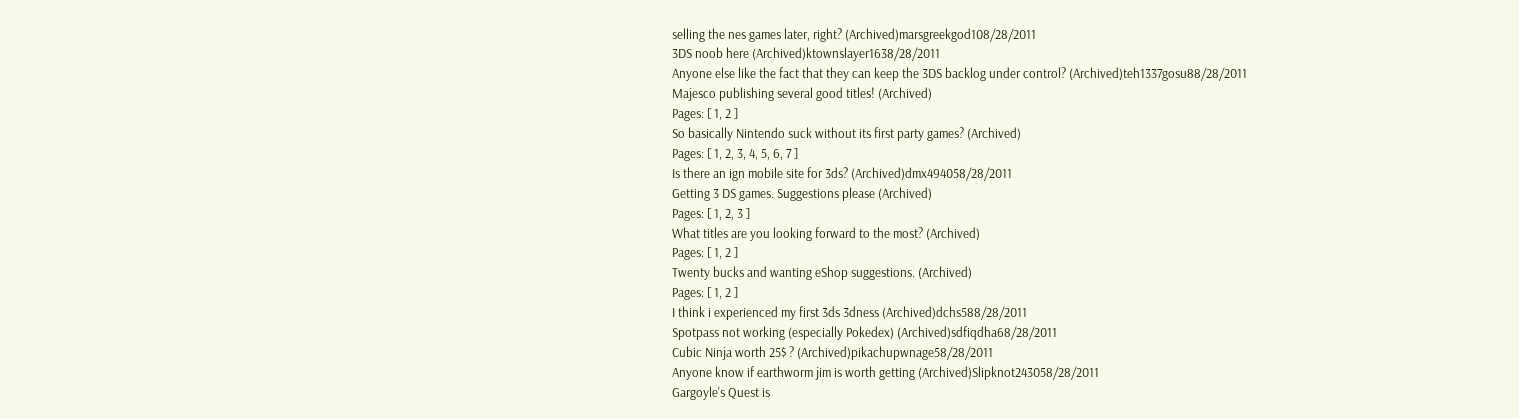selling the nes games later, right? (Archived)marsgreekgod108/28/2011
3DS noob here (Archived)ktownslayer1638/28/2011
Anyone else like the fact that they can keep the 3DS backlog under control? (Archived)teh1337gosu88/28/2011
Majesco publishing several good titles! (Archived)
Pages: [ 1, 2 ]
So basically Nintendo suck without its first party games? (Archived)
Pages: [ 1, 2, 3, 4, 5, 6, 7 ]
Is there an ign mobile site for 3ds? (Archived)dmx494058/28/2011
Getting 3 DS games. Suggestions please (Archived)
Pages: [ 1, 2, 3 ]
What titles are you looking forward to the most? (Archived)
Pages: [ 1, 2 ]
Twenty bucks and wanting eShop suggestions. (Archived)
Pages: [ 1, 2 ]
I think i experienced my first 3ds 3dness (Archived)dchs588/28/2011
Spotpass not working (especially Pokedex) (Archived)sdfiqdha68/28/2011
Cubic Ninja worth 25$ ? (Archived)pikachupwnage58/28/2011
Anyone know if earthworm jim is worth getting (Archived)Slipknot243058/28/2011
Gargoyle's Quest is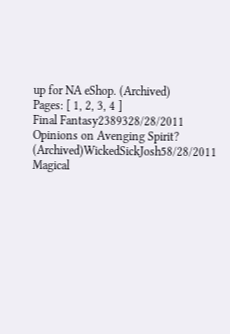up for NA eShop. (Archived)
Pages: [ 1, 2, 3, 4 ]
Final Fantasy2389328/28/2011
Opinions on Avenging Spirit? (Archived)WickedSickJosh58/28/2011
Magical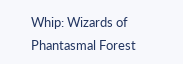Whip: Wizards of Phantasmal Forest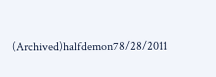(Archived)halfdemon78/28/2011